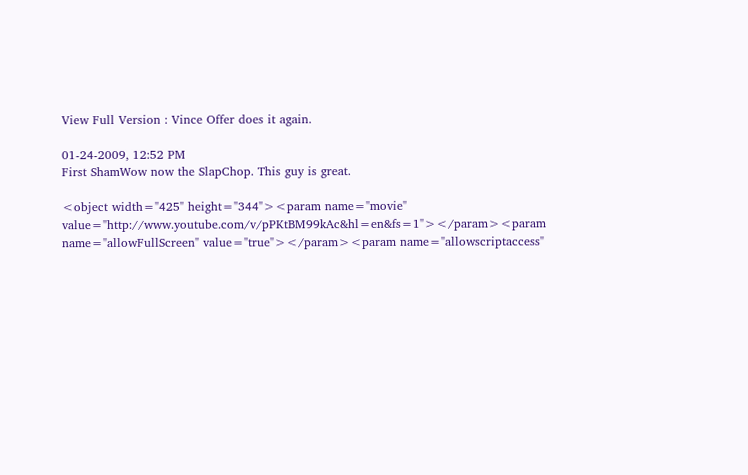View Full Version : Vince Offer does it again.

01-24-2009, 12:52 PM
First ShamWow now the SlapChop. This guy is great.

<object width="425" height="344"><param name="movie" value="http://www.youtube.com/v/pPKtBM99kAc&hl=en&fs=1"></param><param name="allowFullScreen" value="true"></param><param name="allowscriptaccess"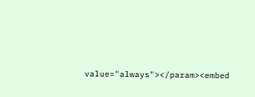value="always"></param><embed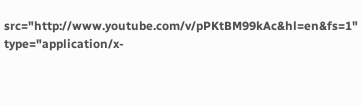src="http://www.youtube.com/v/pPKtBM99kAc&hl=en&fs=1" type="application/x-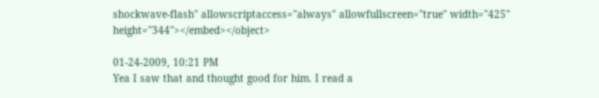shockwave-flash" allowscriptaccess="always" allowfullscreen="true" width="425" height="344"></embed></object>

01-24-2009, 10:21 PM
Yea I saw that and thought good for him. I read a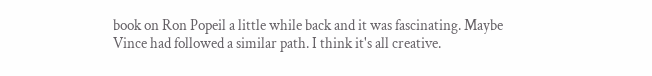book on Ron Popeil a little while back and it was fascinating. Maybe Vince had followed a similar path. I think it's all creative.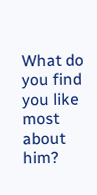What do you find you like most about him?